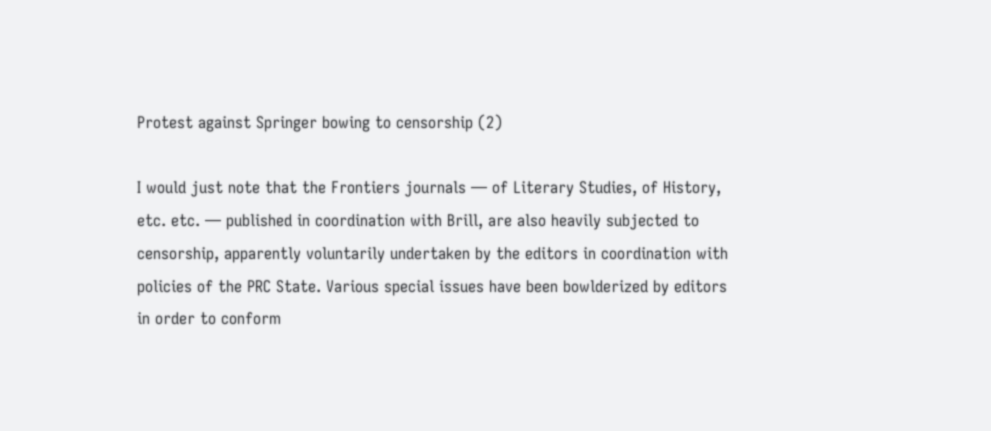Protest against Springer bowing to censorship (2)

I would just note that the Frontiers journals — of Literary Studies, of History, etc. etc. — published in coordination with Brill, are also heavily subjected to censorship, apparently voluntarily undertaken by the editors in coordination with policies of the PRC State. Various special issues have been bowlderized by editors in order to conform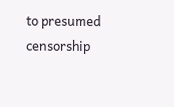to presumed censorship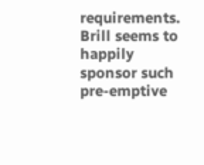requirements. Brill seems to happily sponsor such pre-emptive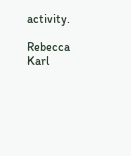activity.

Rebecca Karl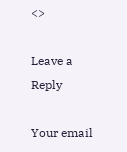<>

Leave a Reply

Your email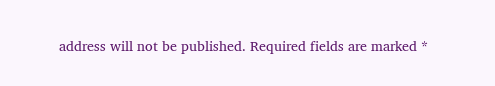address will not be published. Required fields are marked *